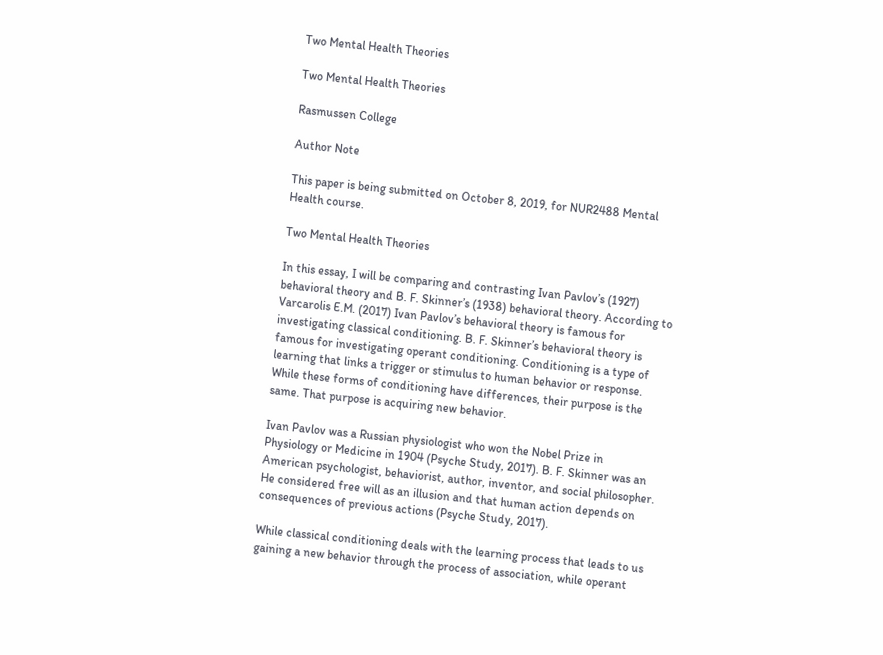Two Mental Health Theories

Two Mental Health Theories

Rasmussen College

Author Note

This paper is being submitted on October 8, 2019, for NUR2488 Mental Health course.

Two Mental Health Theories

In this essay, I will be comparing and contrasting Ivan Pavlov’s (1927) behavioral theory and B. F. Skinner’s (1938) behavioral theory. According to Varcarolis E.M. (2017) Ivan Pavlov’s behavioral theory is famous for investigating classical conditioning. B. F. Skinner’s behavioral theory is famous for investigating operant conditioning. Conditioning is a type of learning that links a trigger or stimulus to human behavior or response. While these forms of conditioning have differences, their purpose is the same. That purpose is acquiring new behavior.

Ivan Pavlov was a Russian physiologist who won the Nobel Prize in Physiology or Medicine in 1904 (Psyche Study, 2017). B. F. Skinner was an American psychologist, behaviorist, author, inventor, and social philosopher. He considered free will as an illusion and that human action depends on consequences of previous actions (Psyche Study, 2017).

While classical conditioning deals with the learning process that leads to us gaining a new behavior through the process of association, while operant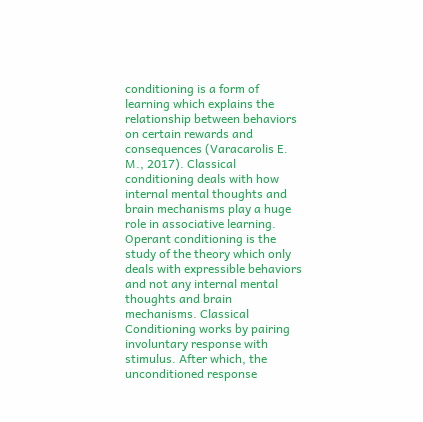conditioning is a form of learning which explains the relationship between behaviors on certain rewards and consequences (Varacarolis E. M., 2017). Classical conditioning deals with how internal mental thoughts and brain mechanisms play a huge role in associative learning. Operant conditioning is the study of the theory which only deals with expressible behaviors and not any internal mental thoughts and brain mechanisms. Classical Conditioning works by pairing involuntary response with stimulus. After which, the unconditioned response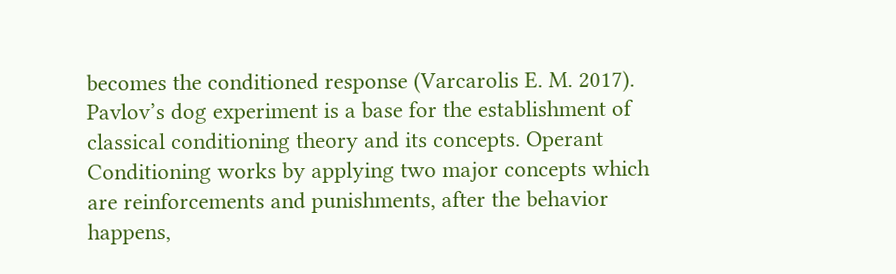becomes the conditioned response (Varcarolis E. M. 2017). Pavlov’s dog experiment is a base for the establishment of classical conditioning theory and its concepts. Operant Conditioning works by applying two major concepts which are reinforcements and punishments, after the behavior happens,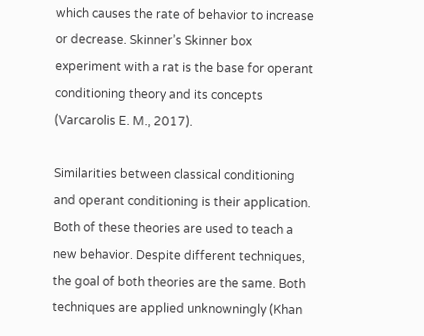which causes the rate of behavior to increase or decrease. Skinner’s Skinner box experiment with a rat is the base for operant conditioning theory and its concepts (Varcarolis E. M., 2017).

Similarities between classical conditioning and operant conditioning is their application. Both of these theories are used to teach a new behavior. Despite different techniques, the goal of both theories are the same. Both techniques are applied unknowningly (Khan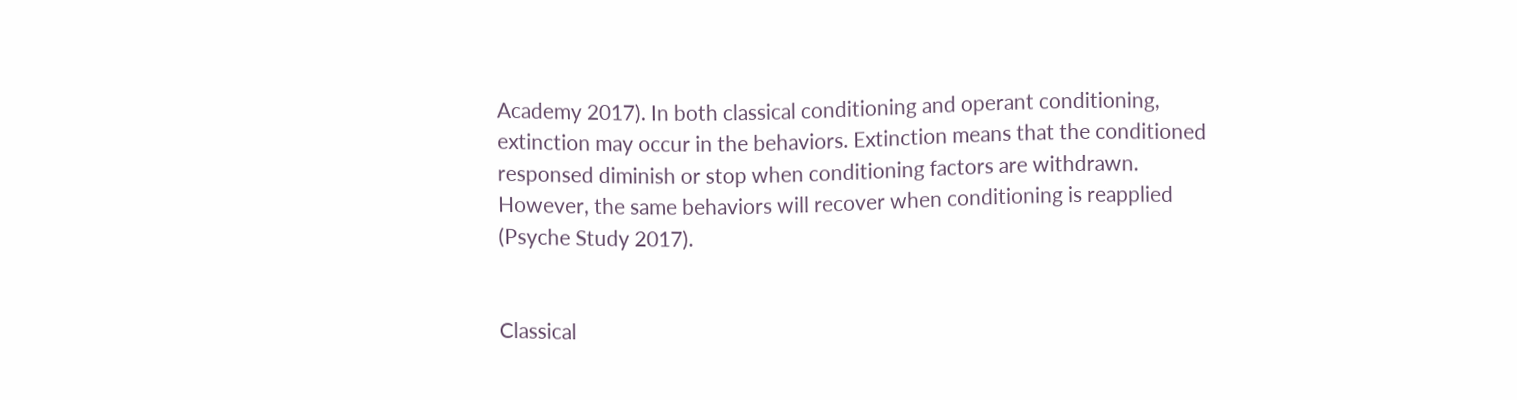Academy 2017). In both classical conditioning and operant conditioning, extinction may occur in the behaviors. Extinction means that the conditioned responsed diminish or stop when conditioning factors are withdrawn. However, the same behaviors will recover when conditioning is reapplied (Psyche Study 2017).


Classical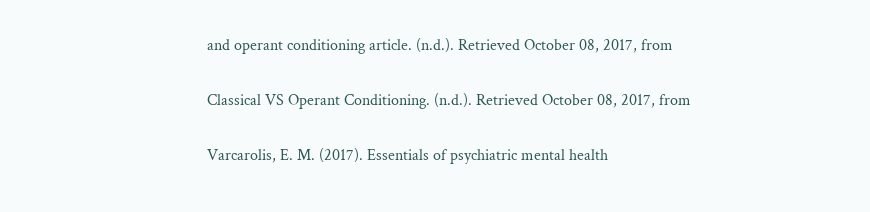and operant conditioning article. (n.d.). Retrieved October 08, 2017, from

Classical VS Operant Conditioning. (n.d.). Retrieved October 08, 2017, from

Varcarolis, E. M. (2017). Essentials of psychiatric mental health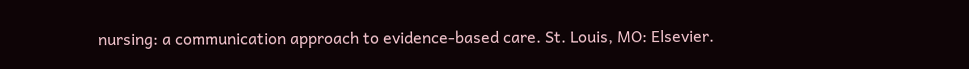nursing: a communication approach to evidence-based care. St. Louis, MO: Elsevier.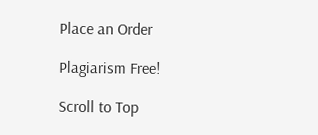Place an Order

Plagiarism Free!

Scroll to Top